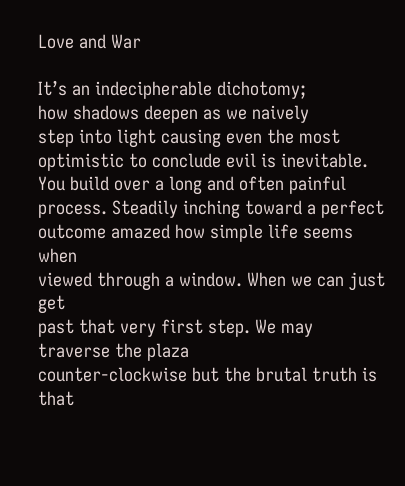Love and War

It’s an indecipherable dichotomy;
how shadows deepen as we naively
step into light causing even the most
optimistic to conclude evil is inevitable.
You build over a long and often painful
process. Steadily inching toward a perfect
outcome amazed how simple life seems when
viewed through a window. When we can just get
past that very first step. We may traverse the plaza
counter-clockwise but the brutal truth is that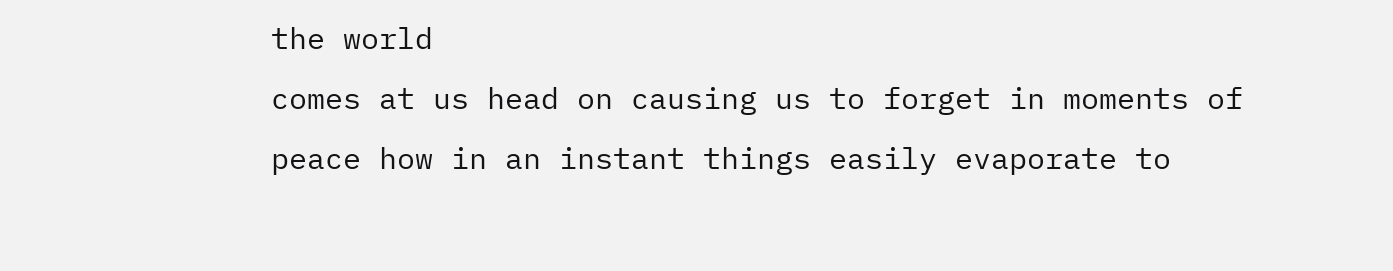the world
comes at us head on causing us to forget in moments of
peace how in an instant things easily evaporate to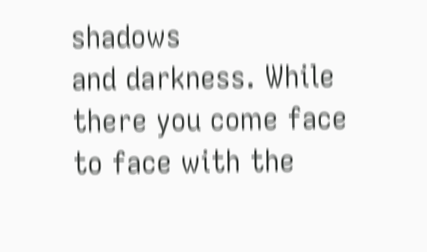shadows
and darkness. While there you come face to face with the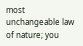most
unchangeable law of nature; you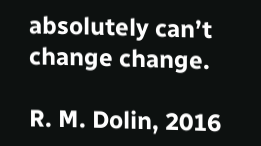absolutely can’t change change.

R. M. Dolin, 2016